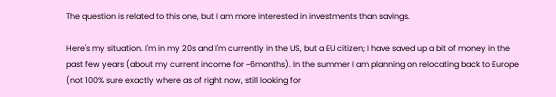The question is related to this one, but I am more interested in investments than savings.

Here's my situation. I'm in my 20s and I'm currently in the US, but a EU citizen; I have saved up a bit of money in the past few years (about my current income for ~6months). In the summer I am planning on relocating back to Europe (not 100% sure exactly where as of right now, still looking for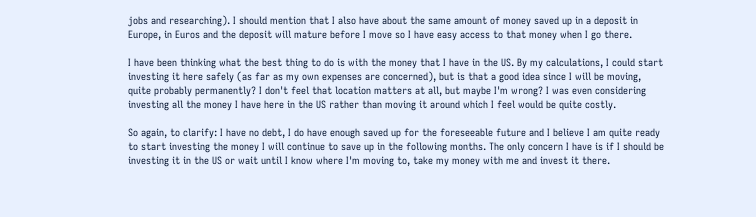jobs and researching). I should mention that I also have about the same amount of money saved up in a deposit in Europe, in Euros and the deposit will mature before I move so I have easy access to that money when I go there.

I have been thinking what the best thing to do is with the money that I have in the US. By my calculations, I could start investing it here safely (as far as my own expenses are concerned), but is that a good idea since I will be moving, quite probably permanently? I don't feel that location matters at all, but maybe I'm wrong? I was even considering investing all the money I have here in the US rather than moving it around which I feel would be quite costly.

So again, to clarify: I have no debt, I do have enough saved up for the foreseeable future and I believe I am quite ready to start investing the money I will continue to save up in the following months. The only concern I have is if I should be investing it in the US or wait until I know where I'm moving to, take my money with me and invest it there.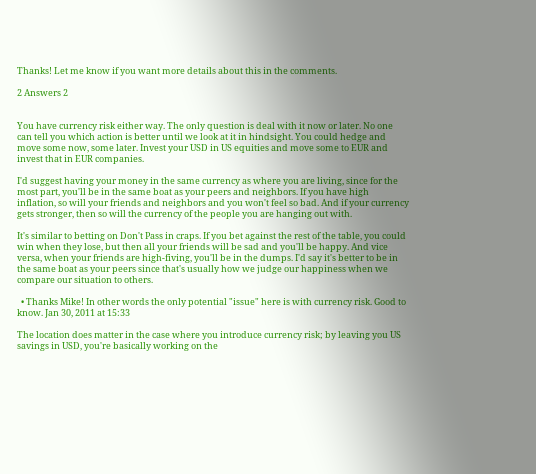Thanks! Let me know if you want more details about this in the comments.

2 Answers 2


You have currency risk either way. The only question is deal with it now or later. No one can tell you which action is better until we look at it in hindsight. You could hedge and move some now, some later. Invest your USD in US equities and move some to EUR and invest that in EUR companies.

I'd suggest having your money in the same currency as where you are living, since for the most part, you'll be in the same boat as your peers and neighbors. If you have high inflation, so will your friends and neighbors and you won't feel so bad. And if your currency gets stronger, then so will the currency of the people you are hanging out with.

It's similar to betting on Don't Pass in craps. If you bet against the rest of the table, you could win when they lose, but then all your friends will be sad and you'll be happy. And vice versa, when your friends are high-fiving, you'll be in the dumps. I'd say it's better to be in the same boat as your peers since that's usually how we judge our happiness when we compare our situation to others.

  • Thanks Mike! In other words the only potential "issue" here is with currency risk. Good to know. Jan 30, 2011 at 15:33

The location does matter in the case where you introduce currency risk; by leaving you US savings in USD, you're basically working on the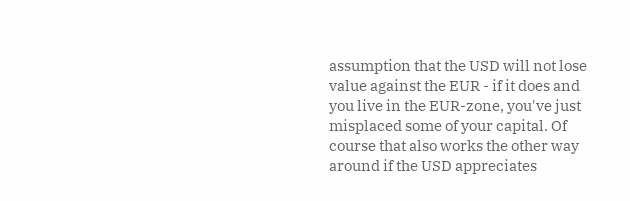assumption that the USD will not lose value against the EUR - if it does and you live in the EUR-zone, you've just misplaced some of your capital. Of course that also works the other way around if the USD appreciates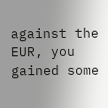against the EUR, you gained some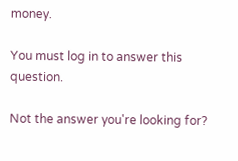money.

You must log in to answer this question.

Not the answer you're looking for?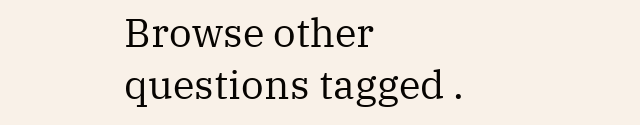Browse other questions tagged .